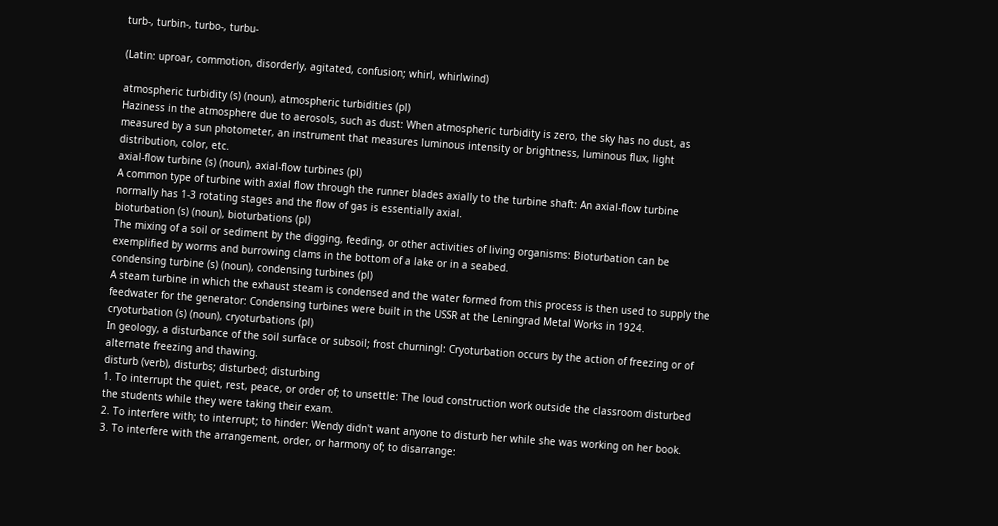turb-, turbin-, turbo-, turbu-

(Latin: uproar, commotion, disorderly, agitated, confusion; whirl, whirlwind)

atmospheric turbidity (s) (noun), atmospheric turbidities (pl)
Haziness in the atmosphere due to aerosols, such as dust: When atmospheric turbidity is zero, the sky has no dust, as measured by a sun photometer, an instrument that measures luminous intensity or brightness, luminous flux, light distribution, color, etc.
axial-flow turbine (s) (noun), axial-flow turbines (pl)
A common type of turbine with axial flow through the runner blades axially to the turbine shaft: An axial-flow turbine normally has 1-3 rotating stages and the flow of gas is essentially axial.
bioturbation (s) (noun), bioturbations (pl)
The mixing of a soil or sediment by the digging, feeding, or other activities of living organisms: Bioturbation can be exemplified by worms and burrowing clams in the bottom of a lake or in a seabed.
condensing turbine (s) (noun), condensing turbines (pl)
A steam turbine in which the exhaust steam is condensed and the water formed from this process is then used to supply the feedwater for the generator: Condensing turbines were built in the USSR at the Leningrad Metal Works in 1924.
cryoturbation (s) (noun), cryoturbations (pl)
In geology, a disturbance of the soil surface or subsoil; frost churningl: Cryoturbation occurs by the action of freezing or of alternate freezing and thawing.
disturb (verb), disturbs; disturbed; disturbing
1. To interrupt the quiet, rest, peace, or order of; to unsettle: The loud construction work outside the classroom disturbed the students while they were taking their exam.
2. To interfere with; to interrupt; to hinder: Wendy didn't want anyone to disturb her while she was working on her book.
3. To interfere with the arrangement, order, or harmony of; to disarrange: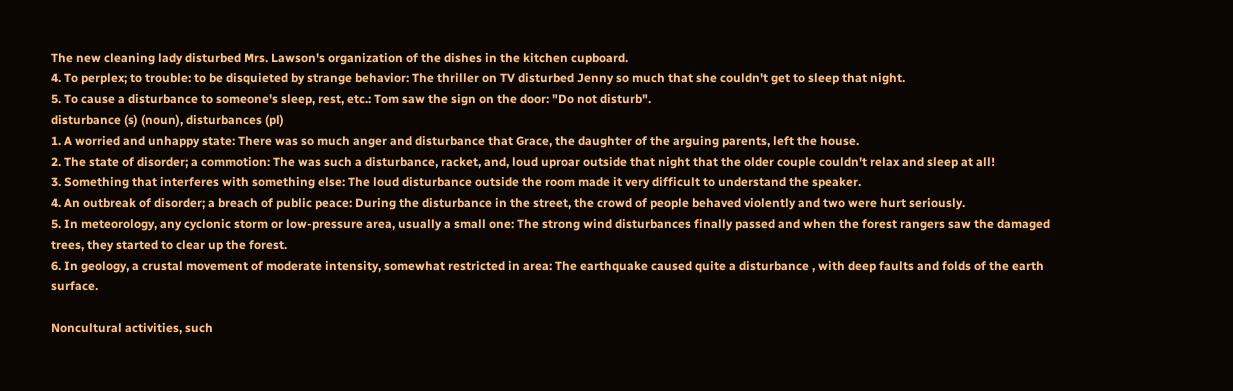The new cleaning lady disturbed Mrs. Lawson's organization of the dishes in the kitchen cupboard.
4. To perplex; to trouble: to be disquieted by strange behavior: The thriller on TV disturbed Jenny so much that she couldn't get to sleep that night.
5. To cause a disturbance to someone's sleep, rest, etc.: Tom saw the sign on the door: "Do not disturb".
disturbance (s) (noun), disturbances (pl)
1. A worried and unhappy state: There was so much anger and disturbance that Grace, the daughter of the arguing parents, left the house.
2. The state of disorder; a commotion: The was such a disturbance, racket, and, loud uproar outside that night that the older couple couldn't relax and sleep at all!
3. Something that interferes with something else: The loud disturbance outside the room made it very difficult to understand the speaker.
4. An outbreak of disorder; a breach of public peace: During the disturbance in the street, the crowd of people behaved violently and two were hurt seriously.
5. In meteorology, any cyclonic storm or low-pressure area, usually a small one: The strong wind disturbances finally passed and when the forest rangers saw the damaged trees, they started to clear up the forest.
6. In geology, a crustal movement of moderate intensity, somewhat restricted in area: The earthquake caused quite a disturbance , with deep faults and folds of the earth surface.

Noncultural activities, such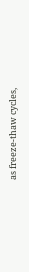as freeze-thaw cycles,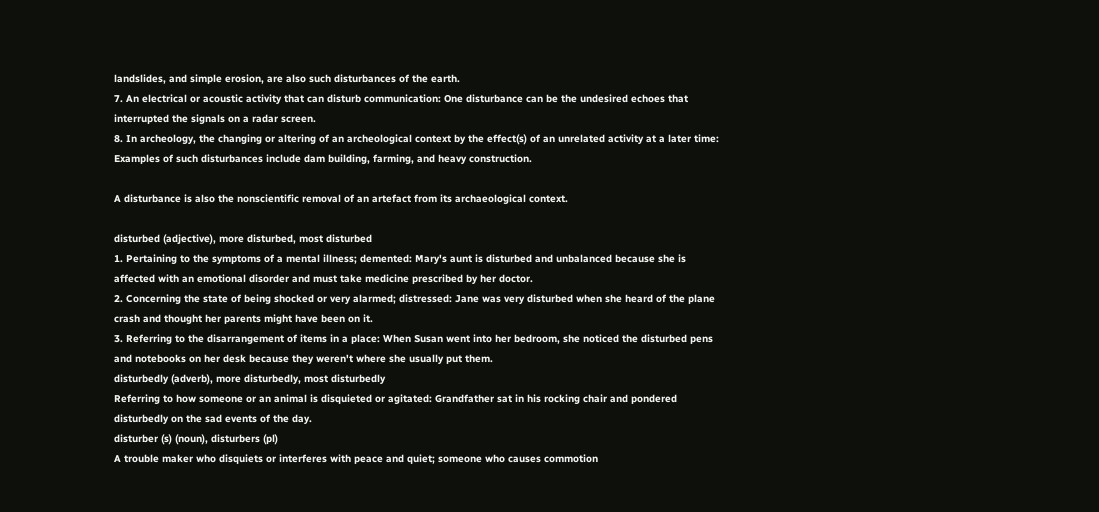landslides, and simple erosion, are also such disturbances of the earth.
7. An electrical or acoustic activity that can disturb communication: One disturbance can be the undesired echoes that interrupted the signals on a radar screen.
8. In archeology, the changing or altering of an archeological context by the effect(s) of an unrelated activity at a later time: Examples of such disturbances include dam building, farming, and heavy construction.

A disturbance is also the nonscientific removal of an artefact from its archaeological context.

disturbed (adjective), more disturbed, most disturbed
1. Pertaining to the symptoms of a mental illness; demented: Mary's aunt is disturbed and unbalanced because she is affected with an emotional disorder and must take medicine prescribed by her doctor.
2. Concerning the state of being shocked or very alarmed; distressed: Jane was very disturbed when she heard of the plane crash and thought her parents might have been on it.
3. Referring to the disarrangement of items in a place: When Susan went into her bedroom, she noticed the disturbed pens and notebooks on her desk because they weren't where she usually put them.
disturbedly (adverb), more disturbedly, most disturbedly
Referring to how someone or an animal is disquieted or agitated: Grandfather sat in his rocking chair and pondered disturbedly on the sad events of the day.
disturber (s) (noun), disturbers (pl)
A trouble maker who disquiets or interferes with peace and quiet; someone who causes commotion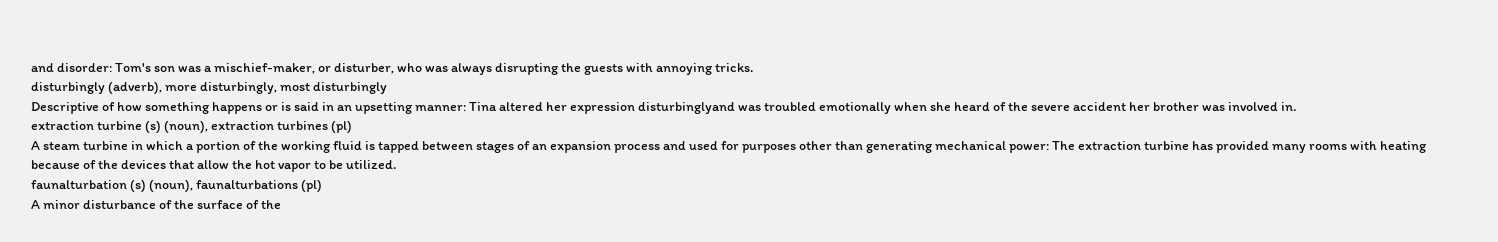and disorder: Tom's son was a mischief-maker, or disturber, who was always disrupting the guests with annoying tricks.
disturbingly (adverb), more disturbingly, most disturbingly
Descriptive of how something happens or is said in an upsetting manner: Tina altered her expression disturbinglyand was troubled emotionally when she heard of the severe accident her brother was involved in.
extraction turbine (s) (noun), extraction turbines (pl)
A steam turbine in which a portion of the working fluid is tapped between stages of an expansion process and used for purposes other than generating mechanical power: The extraction turbine has provided many rooms with heating because of the devices that allow the hot vapor to be utilized.
faunalturbation (s) (noun), faunalturbations (pl)
A minor disturbance of the surface of the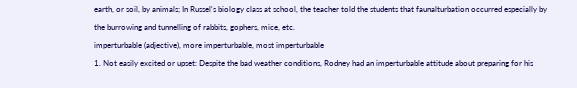earth, or soil, by animals; In Russel's biology class at school, the teacher told the students that faunalturbation occurred especially by the burrowing and tunnelling of rabbits, gophers, mice, etc.
imperturbable (adjective), more imperturbable, most imperturbable
1. Not easily excited or upset: Despite the bad weather conditions, Rodney had an imperturbable attitude about preparing for his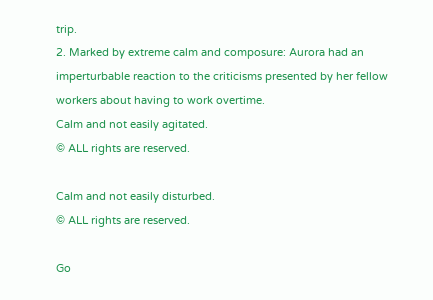trip.
2. Marked by extreme calm and composure: Aurora had an imperturbable reaction to the criticisms presented by her fellow workers about having to work overtime.
Calm and not easily agitated.
© ALL rights are reserved.

Calm and not easily disturbed.
© ALL rights are reserved.

Go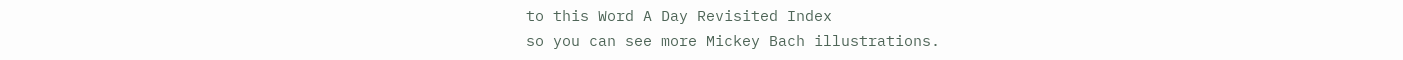to this Word A Day Revisited Index
so you can see more Mickey Bach illustrations.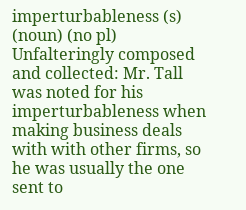imperturbableness (s) (noun) (no pl)
Unfalteringly composed and collected: Mr. Tall was noted for his imperturbableness when making business deals with with other firms, so he was usually the one sent to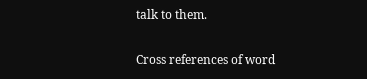talk to them.

Cross references of word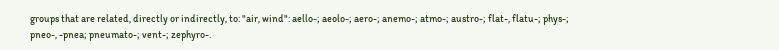groups that are related, directly or indirectly, to: "air, wind": aello-; aeolo-; aero-; anemo-; atmo-; austro-; flat-, flatu-; phys-; pneo-, -pnea; pneumato-; vent-; zephyro-.